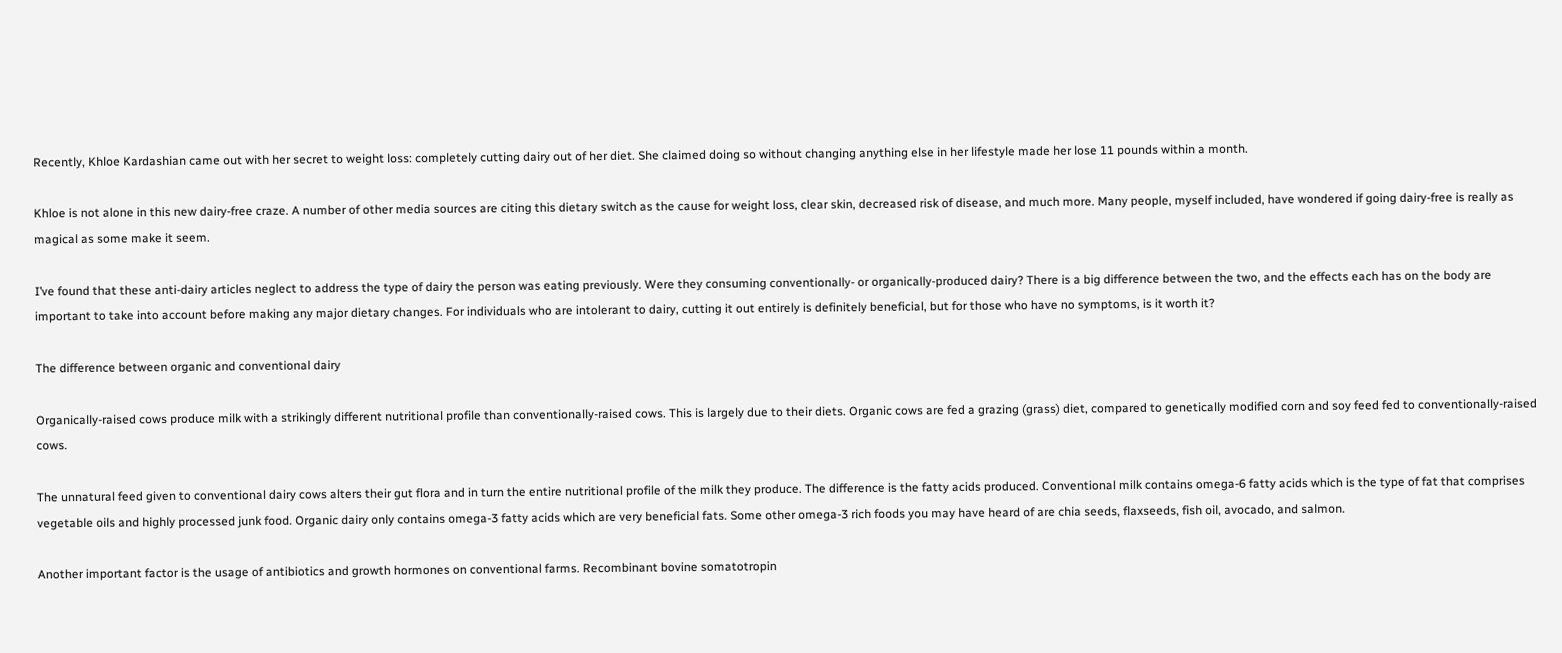Recently, Khloe Kardashian came out with her secret to weight loss: completely cutting dairy out of her diet. She claimed doing so without changing anything else in her lifestyle made her lose 11 pounds within a month.

Khloe is not alone in this new dairy-free craze. A number of other media sources are citing this dietary switch as the cause for weight loss, clear skin, decreased risk of disease, and much more. Many people, myself included, have wondered if going dairy-free is really as magical as some make it seem.

I’ve found that these anti-dairy articles neglect to address the type of dairy the person was eating previously. Were they consuming conventionally- or organically-produced dairy? There is a big difference between the two, and the effects each has on the body are important to take into account before making any major dietary changes. For individuals who are intolerant to dairy, cutting it out entirely is definitely beneficial, but for those who have no symptoms, is it worth it?

The difference between organic and conventional dairy

Organically-raised cows produce milk with a strikingly different nutritional profile than conventionally-raised cows. This is largely due to their diets. Organic cows are fed a grazing (grass) diet, compared to genetically modified corn and soy feed fed to conventionally-raised cows.

The unnatural feed given to conventional dairy cows alters their gut flora and in turn the entire nutritional profile of the milk they produce. The difference is the fatty acids produced. Conventional milk contains omega-6 fatty acids which is the type of fat that comprises vegetable oils and highly processed junk food. Organic dairy only contains omega-3 fatty acids which are very beneficial fats. Some other omega-3 rich foods you may have heard of are chia seeds, flaxseeds, fish oil, avocado, and salmon.

Another important factor is the usage of antibiotics and growth hormones on conventional farms. Recombinant bovine somatotropin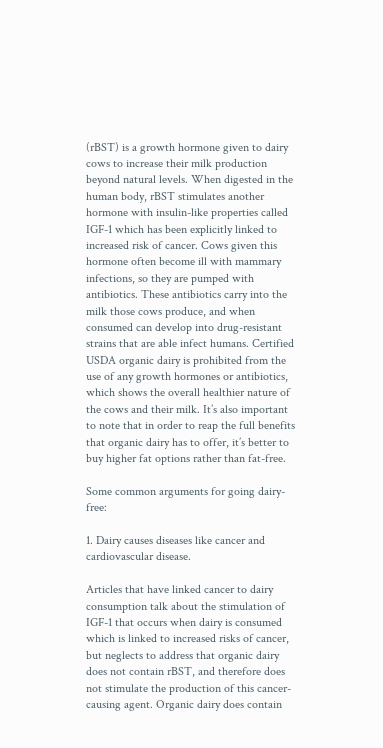(rBST) is a growth hormone given to dairy cows to increase their milk production beyond natural levels. When digested in the human body, rBST stimulates another hormone with insulin-like properties called IGF-1 which has been explicitly linked to increased risk of cancer. Cows given this hormone often become ill with mammary infections, so they are pumped with antibiotics. These antibiotics carry into the milk those cows produce, and when consumed can develop into drug-resistant strains that are able infect humans. Certified USDA organic dairy is prohibited from the use of any growth hormones or antibiotics, which shows the overall healthier nature of the cows and their milk. It’s also important to note that in order to reap the full benefits that organic dairy has to offer, it’s better to buy higher fat options rather than fat-free.

Some common arguments for going dairy-free:

1. Dairy causes diseases like cancer and cardiovascular disease.

Articles that have linked cancer to dairy consumption talk about the stimulation of IGF-1 that occurs when dairy is consumed which is linked to increased risks of cancer, but neglects to address that organic dairy does not contain rBST, and therefore does not stimulate the production of this cancer-causing agent. Organic dairy does contain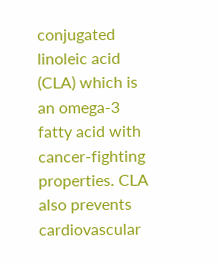conjugated linoleic acid (CLA) which is an omega-3 fatty acid with cancer-fighting properties. CLA also prevents cardiovascular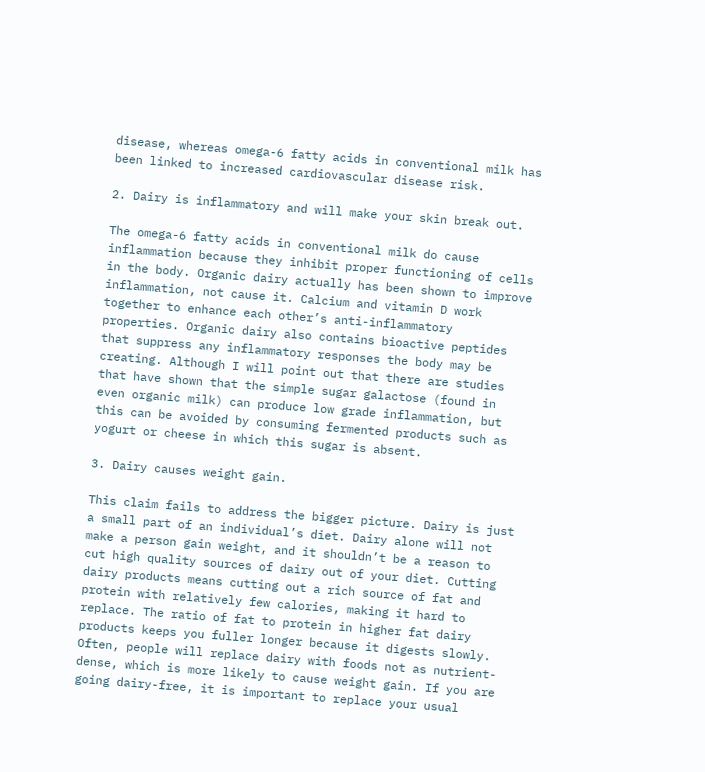disease, whereas omega-6 fatty acids in conventional milk has been linked to increased cardiovascular disease risk.

2. Dairy is inflammatory and will make your skin break out.

The omega-6 fatty acids in conventional milk do cause inflammation because they inhibit proper functioning of cells in the body. Organic dairy actually has been shown to improve inflammation, not cause it. Calcium and vitamin D work together to enhance each other’s anti-inflammatory properties. Organic dairy also contains bioactive peptides that suppress any inflammatory responses the body may be creating. Although I will point out that there are studies that have shown that the simple sugar galactose (found in even organic milk) can produce low grade inflammation, but this can be avoided by consuming fermented products such as yogurt or cheese in which this sugar is absent.

3. Dairy causes weight gain.

This claim fails to address the bigger picture. Dairy is just a small part of an individual’s diet. Dairy alone will not make a person gain weight, and it shouldn’t be a reason to cut high quality sources of dairy out of your diet. Cutting dairy products means cutting out a rich source of fat and protein with relatively few calories, making it hard to replace. The ratio of fat to protein in higher fat dairy products keeps you fuller longer because it digests slowly. Often, people will replace dairy with foods not as nutrient-dense, which is more likely to cause weight gain. If you are going dairy-free, it is important to replace your usual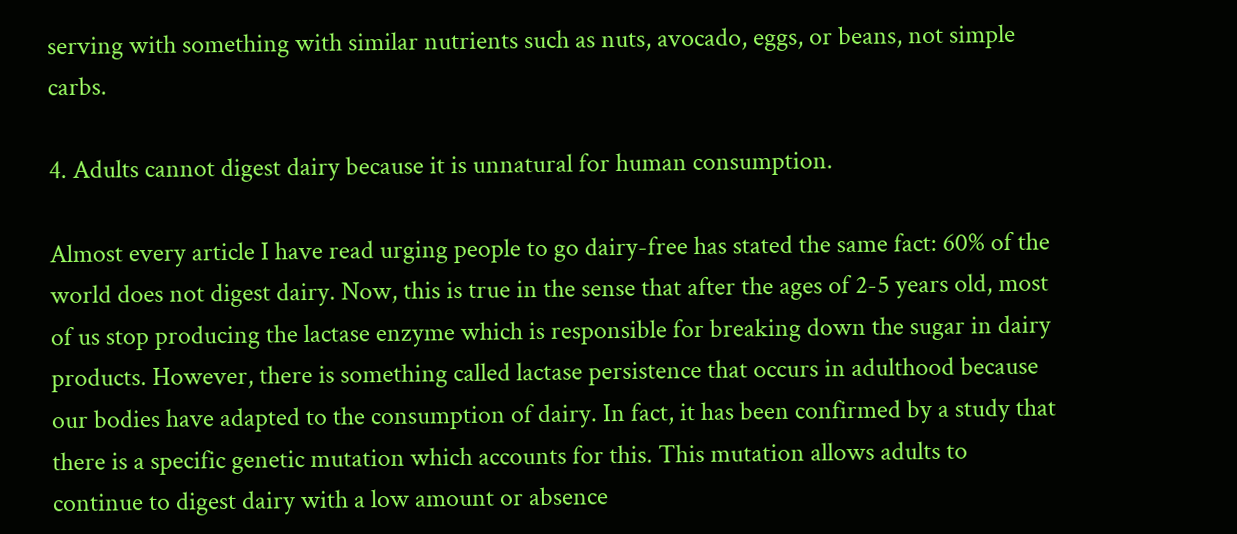serving with something with similar nutrients such as nuts, avocado, eggs, or beans, not simple carbs.

4. Adults cannot digest dairy because it is unnatural for human consumption.

Almost every article I have read urging people to go dairy-free has stated the same fact: 60% of the world does not digest dairy. Now, this is true in the sense that after the ages of 2-5 years old, most of us stop producing the lactase enzyme which is responsible for breaking down the sugar in dairy products. However, there is something called lactase persistence that occurs in adulthood because our bodies have adapted to the consumption of dairy. In fact, it has been confirmed by a study that there is a specific genetic mutation which accounts for this. This mutation allows adults to continue to digest dairy with a low amount or absence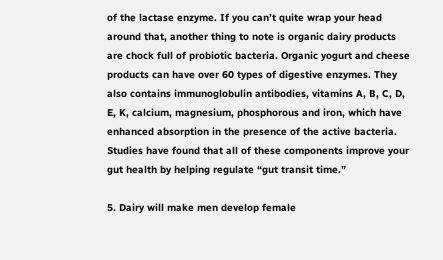of the lactase enzyme. If you can’t quite wrap your head around that, another thing to note is organic dairy products are chock full of probiotic bacteria. Organic yogurt and cheese products can have over 60 types of digestive enzymes. They also contains immunoglobulin antibodies, vitamins A, B, C, D, E, K, calcium, magnesium, phosphorous and iron, which have enhanced absorption in the presence of the active bacteria. Studies have found that all of these components improve your gut health by helping regulate “gut transit time.”

5. Dairy will make men develop female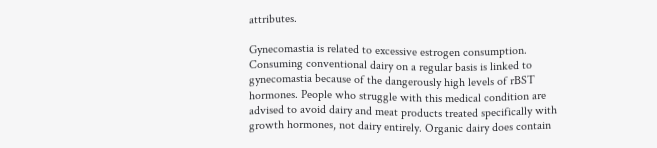attributes.

Gynecomastia is related to excessive estrogen consumption. Consuming conventional dairy on a regular basis is linked to gynecomastia because of the dangerously high levels of rBST hormones. People who struggle with this medical condition are advised to avoid dairy and meat products treated specifically with growth hormones, not dairy entirely. Organic dairy does contain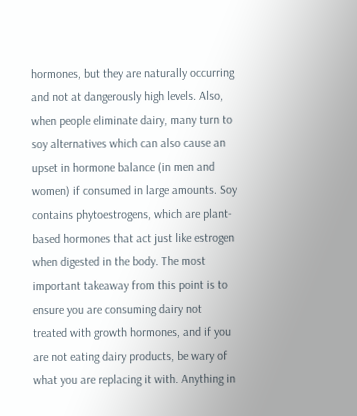hormones, but they are naturally occurring and not at dangerously high levels. Also, when people eliminate dairy, many turn to soy alternatives which can also cause an upset in hormone balance (in men and women) if consumed in large amounts. Soy contains phytoestrogens, which are plant-based hormones that act just like estrogen when digested in the body. The most important takeaway from this point is to ensure you are consuming dairy not treated with growth hormones, and if you are not eating dairy products, be wary of what you are replacing it with. Anything in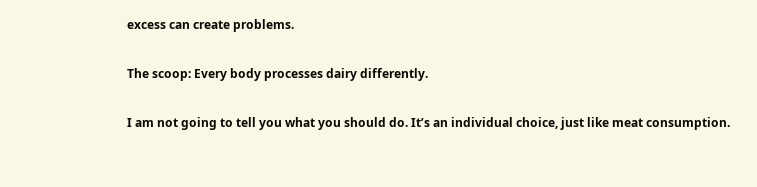excess can create problems.

The scoop: Every body processes dairy differently.

I am not going to tell you what you should do. It’s an individual choice, just like meat consumption.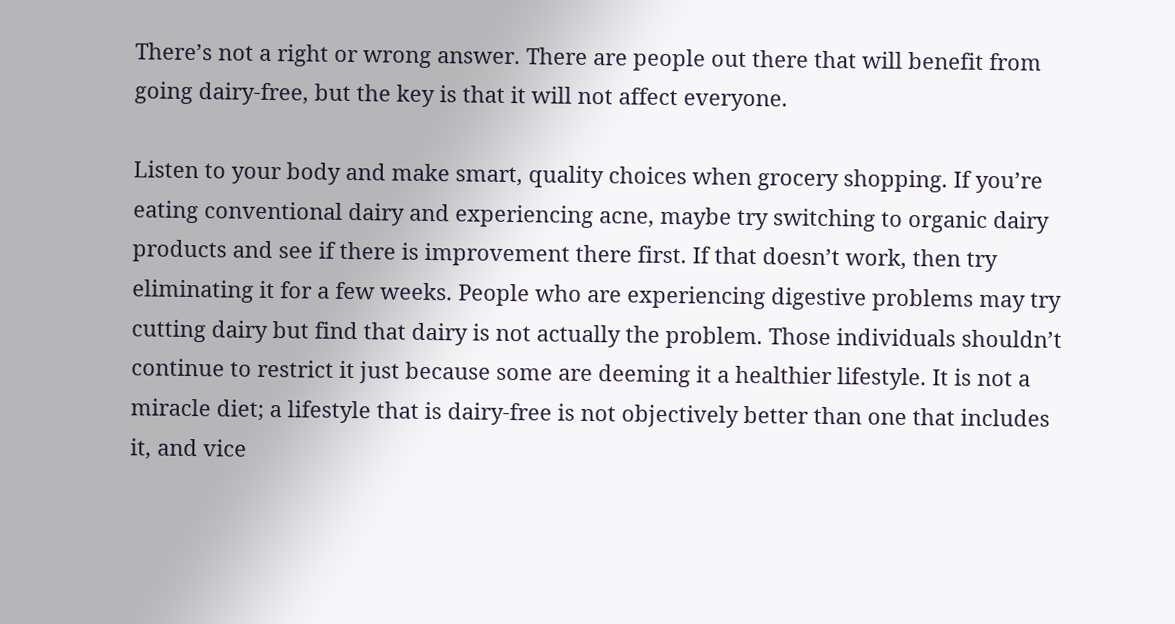There’s not a right or wrong answer. There are people out there that will benefit from going dairy-free, but the key is that it will not affect everyone.

Listen to your body and make smart, quality choices when grocery shopping. If you’re eating conventional dairy and experiencing acne, maybe try switching to organic dairy products and see if there is improvement there first. If that doesn’t work, then try eliminating it for a few weeks. People who are experiencing digestive problems may try cutting dairy but find that dairy is not actually the problem. Those individuals shouldn’t continue to restrict it just because some are deeming it a healthier lifestyle. It is not a miracle diet; a lifestyle that is dairy-free is not objectively better than one that includes it, and vice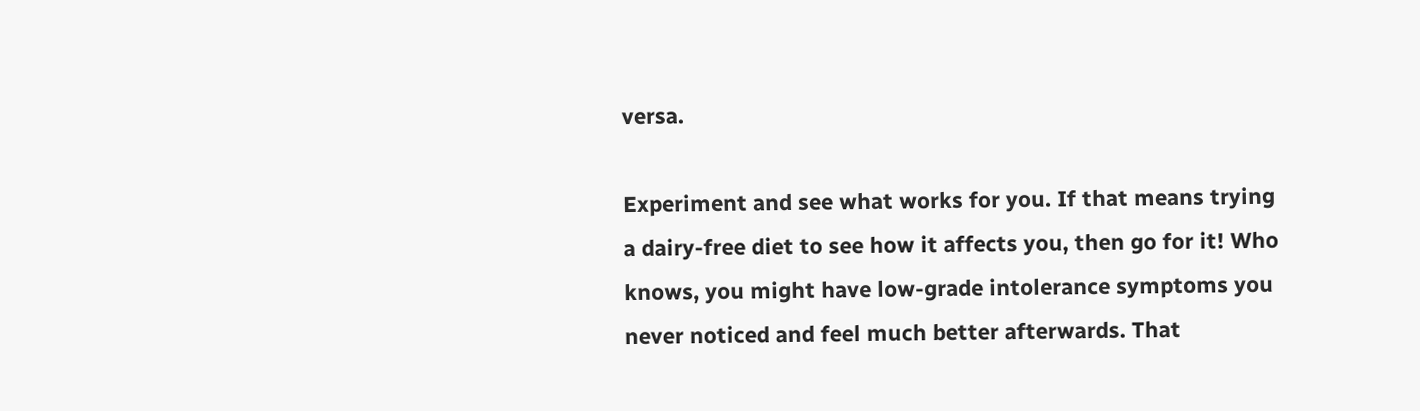versa.

Experiment and see what works for you. If that means trying a dairy-free diet to see how it affects you, then go for it! Who knows, you might have low-grade intolerance symptoms you never noticed and feel much better afterwards. That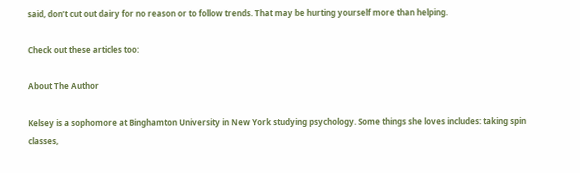said, don’t cut out dairy for no reason or to follow trends. That may be hurting yourself more than helping.

Check out these articles too:

About The Author

Kelsey is a sophomore at Binghamton University in New York studying psychology. Some things she loves includes: taking spin classes,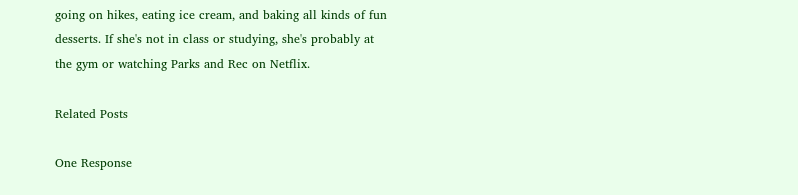going on hikes, eating ice cream, and baking all kinds of fun desserts. If she's not in class or studying, she's probably at the gym or watching Parks and Rec on Netflix.

Related Posts

One Response